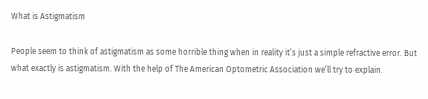What is Astigmatism

People seem to think of astigmatism as some horrible thing when in reality it’s just a simple refractive error. But what exactly is astigmatism. With the help of The American Optometric Association we’ll try to explain.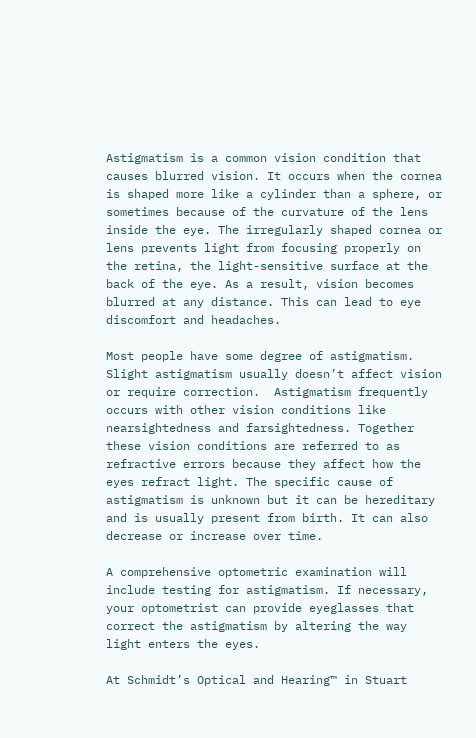Astigmatism is a common vision condition that causes blurred vision. It occurs when the cornea is shaped more like a cylinder than a sphere, or sometimes because of the curvature of the lens inside the eye. The irregularly shaped cornea or lens prevents light from focusing properly on the retina, the light-sensitive surface at the back of the eye. As a result, vision becomes blurred at any distance. This can lead to eye discomfort and headaches.

Most people have some degree of astigmatism. Slight astigmatism usually doesn’t affect vision or require correction.  Astigmatism frequently occurs with other vision conditions like nearsightedness and farsightedness. Together these vision conditions are referred to as refractive errors because they affect how the eyes refract light. The specific cause of astigmatism is unknown but it can be hereditary and is usually present from birth. It can also decrease or increase over time.

A comprehensive optometric examination will include testing for astigmatism. If necessary, your optometrist can provide eyeglasses that correct the astigmatism by altering the way light enters the eyes.

At Schmidt’s Optical and Hearing™ in Stuart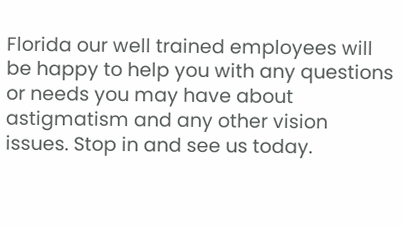Florida our well trained employees will be happy to help you with any questions or needs you may have about astigmatism and any other vision issues. Stop in and see us today.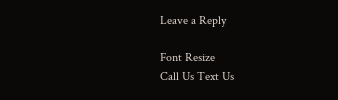Leave a Reply

Font Resize
Call Us Text Us